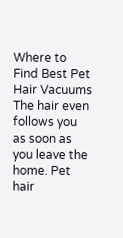Where to Find Best Pet Hair Vacuums
The hair even follows you as soon as you leave the home. Pet hair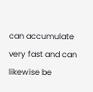can accumulate very fast and can likewise be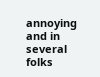annoying and in several folks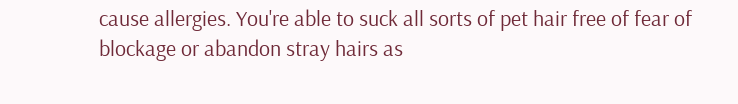cause allergies. You're able to suck all sorts of pet hair free of fear of blockage or abandon stray hairs as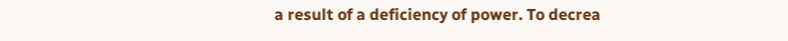a result of a deficiency of power. To decrea